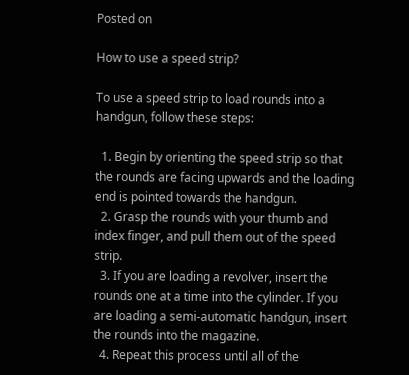Posted on

How to use a speed strip?

To use a speed strip to load rounds into a handgun, follow these steps:

  1. Begin by orienting the speed strip so that the rounds are facing upwards and the loading end is pointed towards the handgun.
  2. Grasp the rounds with your thumb and index finger, and pull them out of the speed strip.
  3. If you are loading a revolver, insert the rounds one at a time into the cylinder. If you are loading a semi-automatic handgun, insert the rounds into the magazine.
  4. Repeat this process until all of the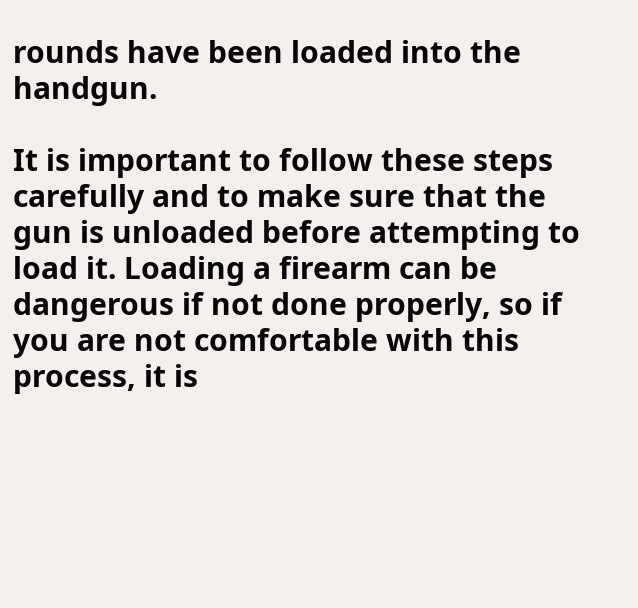rounds have been loaded into the handgun.

It is important to follow these steps carefully and to make sure that the gun is unloaded before attempting to load it. Loading a firearm can be dangerous if not done properly, so if you are not comfortable with this process, it is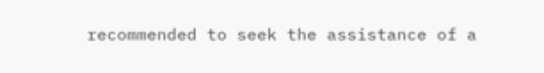recommended to seek the assistance of a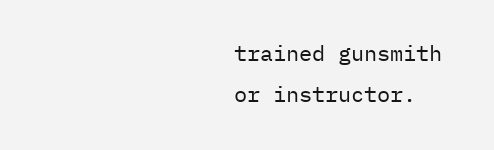trained gunsmith or instructor.